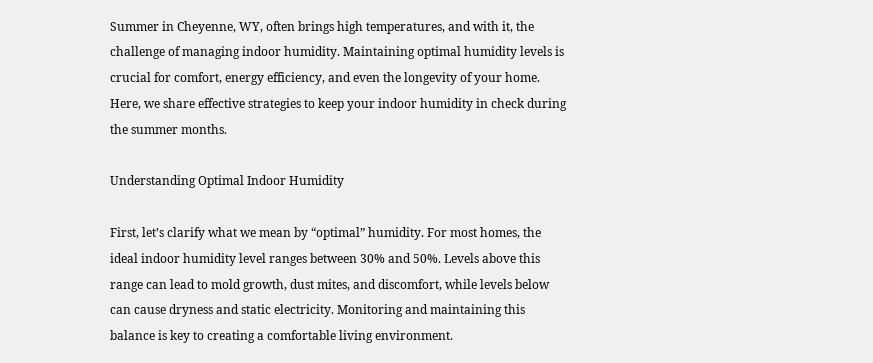Summer in Cheyenne, WY, often brings high temperatures, and with it, the challenge of managing indoor humidity. Maintaining optimal humidity levels is crucial for comfort, energy efficiency, and even the longevity of your home. Here, we share effective strategies to keep your indoor humidity in check during the summer months.

Understanding Optimal Indoor Humidity

First, let’s clarify what we mean by “optimal” humidity. For most homes, the ideal indoor humidity level ranges between 30% and 50%. Levels above this range can lead to mold growth, dust mites, and discomfort, while levels below can cause dryness and static electricity. Monitoring and maintaining this balance is key to creating a comfortable living environment.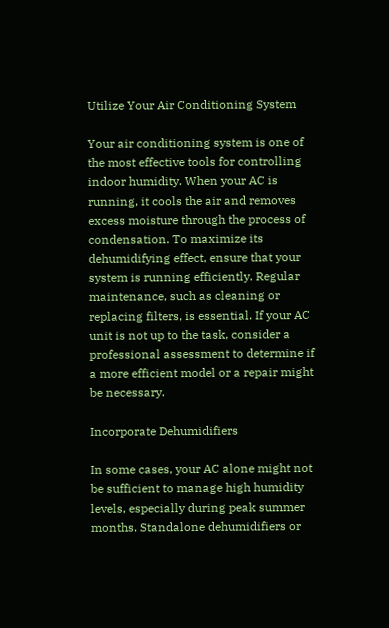Utilize Your Air Conditioning System

Your air conditioning system is one of the most effective tools for controlling indoor humidity. When your AC is running, it cools the air and removes excess moisture through the process of condensation. To maximize its dehumidifying effect, ensure that your system is running efficiently. Regular maintenance, such as cleaning or replacing filters, is essential. If your AC unit is not up to the task, consider a professional assessment to determine if a more efficient model or a repair might be necessary.

Incorporate Dehumidifiers

In some cases, your AC alone might not be sufficient to manage high humidity levels, especially during peak summer months. Standalone dehumidifiers or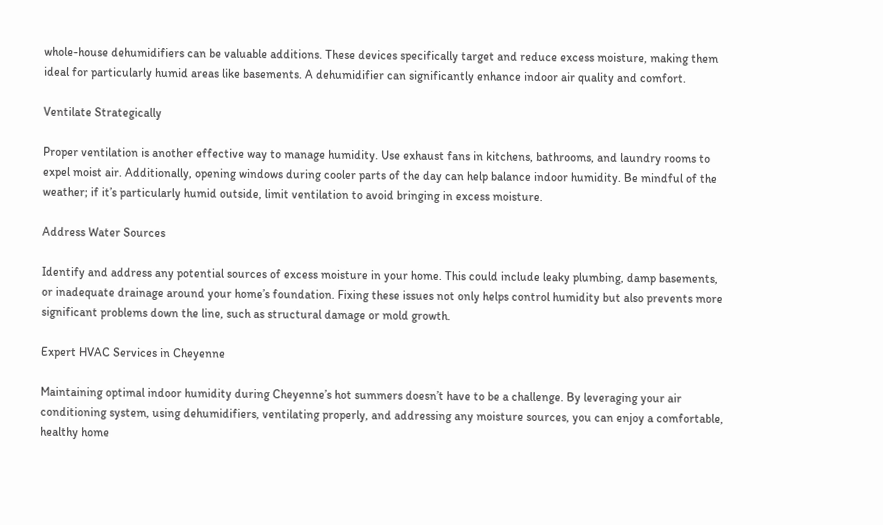whole-house dehumidifiers can be valuable additions. These devices specifically target and reduce excess moisture, making them ideal for particularly humid areas like basements. A dehumidifier can significantly enhance indoor air quality and comfort.

Ventilate Strategically

Proper ventilation is another effective way to manage humidity. Use exhaust fans in kitchens, bathrooms, and laundry rooms to expel moist air. Additionally, opening windows during cooler parts of the day can help balance indoor humidity. Be mindful of the weather; if it’s particularly humid outside, limit ventilation to avoid bringing in excess moisture.

Address Water Sources

Identify and address any potential sources of excess moisture in your home. This could include leaky plumbing, damp basements, or inadequate drainage around your home’s foundation. Fixing these issues not only helps control humidity but also prevents more significant problems down the line, such as structural damage or mold growth.

Expert HVAC Services in Cheyenne

Maintaining optimal indoor humidity during Cheyenne’s hot summers doesn’t have to be a challenge. By leveraging your air conditioning system, using dehumidifiers, ventilating properly, and addressing any moisture sources, you can enjoy a comfortable, healthy home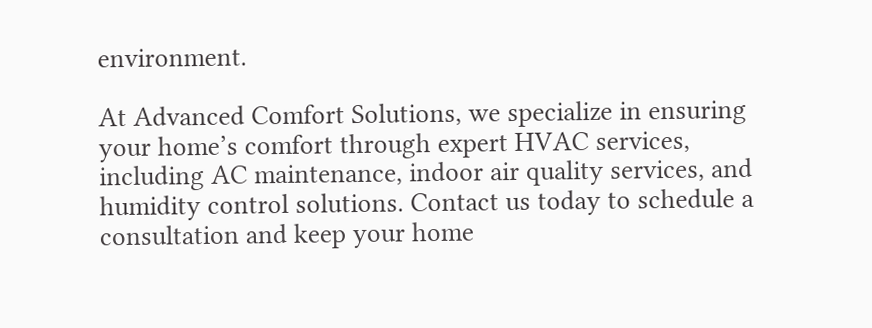environment.

At Advanced Comfort Solutions, we specialize in ensuring your home’s comfort through expert HVAC services, including AC maintenance, indoor air quality services, and humidity control solutions. Contact us today to schedule a consultation and keep your home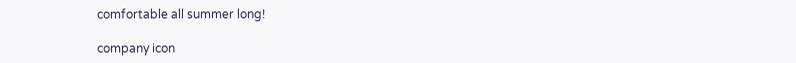comfortable all summer long!

company icon